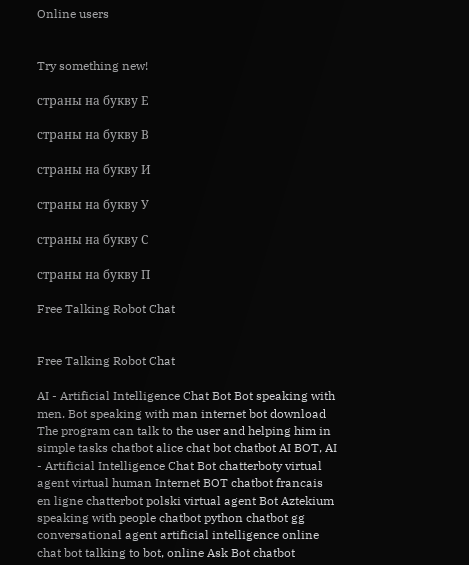Online users


Try something new!

страны на букву Е

страны на букву В

страны на букву И

страны на букву У

страны на букву С

страны на букву П

Free Talking Robot Chat


Free Talking Robot Chat

AI - Artificial Intelligence Chat Bot Bot speaking with men. Bot speaking with man internet bot download The program can talk to the user and helping him in simple tasks chatbot alice chat bot chatbot AI BOT, AI - Artificial Intelligence Chat Bot chatterboty virtual agent virtual human Internet BOT chatbot francais en ligne chatterbot polski virtual agent Bot Aztekium speaking with people chatbot python chatbot gg conversational agent artificial intelligence online chat bot talking to bot, online Ask Bot chatbot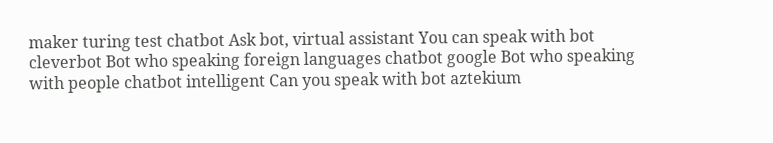maker turing test chatbot Ask bot, virtual assistant You can speak with bot cleverbot Bot who speaking foreign languages chatbot google Bot who speaking with people chatbot intelligent Can you speak with bot aztekium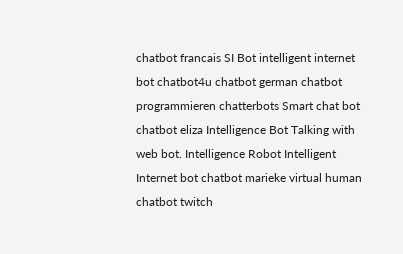chatbot francais SI Bot intelligent internet bot chatbot4u chatbot german chatbot programmieren chatterbots Smart chat bot chatbot eliza Intelligence Bot Talking with web bot. Intelligence Robot Intelligent Internet bot chatbot marieke virtual human chatbot twitch